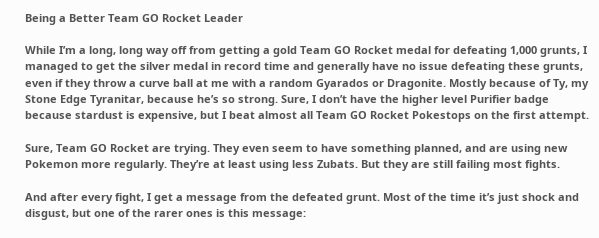Being a Better Team GO Rocket Leader

While I’m a long, long way off from getting a gold Team GO Rocket medal for defeating 1,000 grunts, I managed to get the silver medal in record time and generally have no issue defeating these grunts, even if they throw a curve ball at me with a random Gyarados or Dragonite. Mostly because of Ty, my Stone Edge Tyranitar, because he’s so strong. Sure, I don’t have the higher level Purifier badge because stardust is expensive, but I beat almost all Team GO Rocket Pokestops on the first attempt.

Sure, Team GO Rocket are trying. They even seem to have something planned, and are using new Pokemon more regularly. They’re at least using less Zubats. But they are still failing most fights.

And after every fight, I get a message from the defeated grunt. Most of the time it’s just shock and disgust, but one of the rarer ones is this message: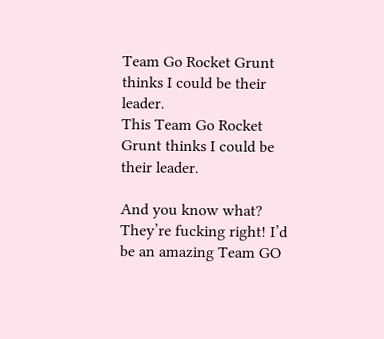Team Go Rocket Grunt thinks I could be their leader.
This Team Go Rocket Grunt thinks I could be their leader.

And you know what? They’re fucking right! I’d be an amazing Team GO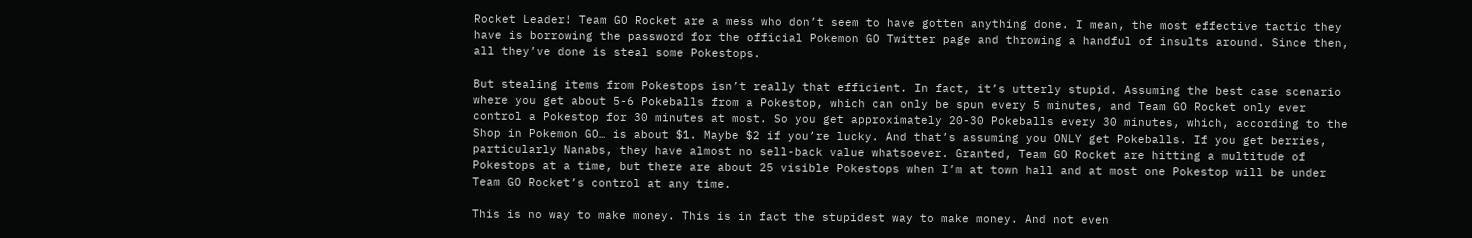Rocket Leader! Team GO Rocket are a mess who don’t seem to have gotten anything done. I mean, the most effective tactic they have is borrowing the password for the official Pokemon GO Twitter page and throwing a handful of insults around. Since then, all they’ve done is steal some Pokestops.

But stealing items from Pokestops isn’t really that efficient. In fact, it’s utterly stupid. Assuming the best case scenario where you get about 5-6 Pokeballs from a Pokestop, which can only be spun every 5 minutes, and Team GO Rocket only ever control a Pokestop for 30 minutes at most. So you get approximately 20-30 Pokeballs every 30 minutes, which, according to the Shop in Pokemon GO… is about $1. Maybe $2 if you’re lucky. And that’s assuming you ONLY get Pokeballs. If you get berries, particularly Nanabs, they have almost no sell-back value whatsoever. Granted, Team GO Rocket are hitting a multitude of Pokestops at a time, but there are about 25 visible Pokestops when I’m at town hall and at most one Pokestop will be under Team GO Rocket’s control at any time.

This is no way to make money. This is in fact the stupidest way to make money. And not even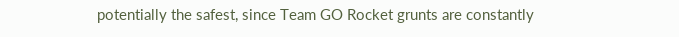potentially the safest, since Team GO Rocket grunts are constantly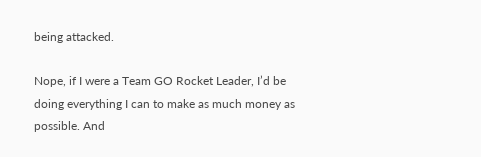being attacked.

Nope, if I were a Team GO Rocket Leader, I’d be doing everything I can to make as much money as possible. And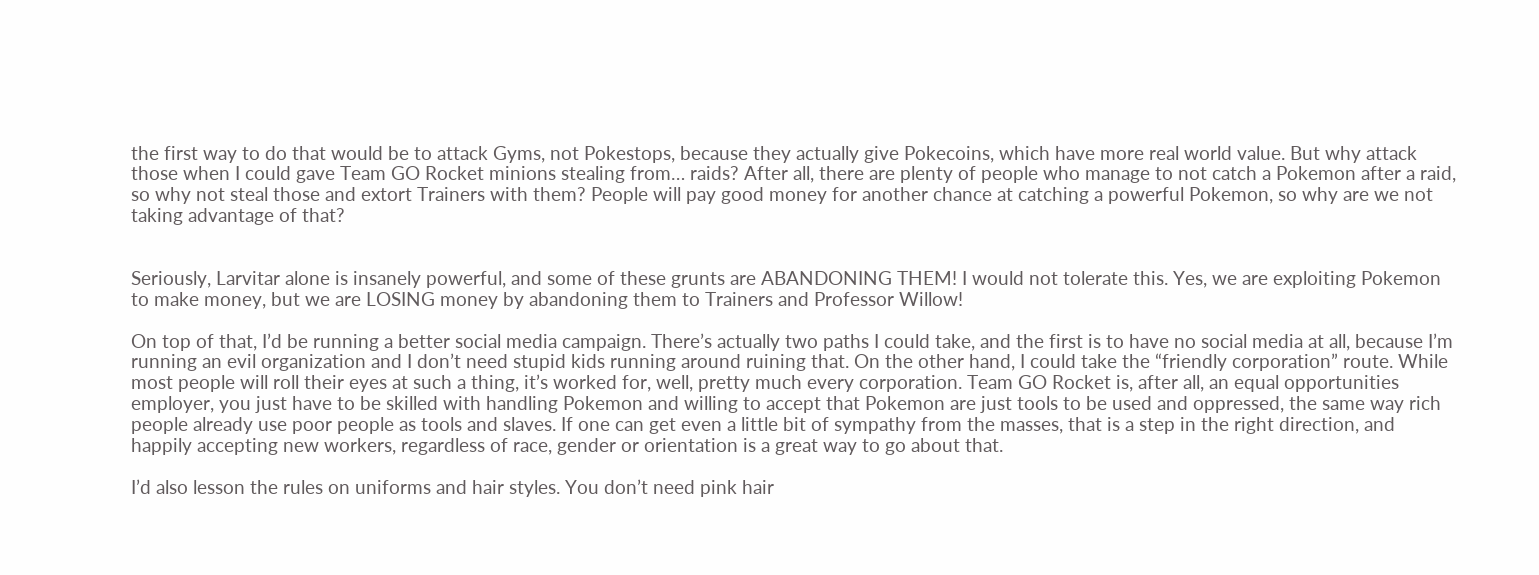the first way to do that would be to attack Gyms, not Pokestops, because they actually give Pokecoins, which have more real world value. But why attack those when I could gave Team GO Rocket minions stealing from… raids? After all, there are plenty of people who manage to not catch a Pokemon after a raid, so why not steal those and extort Trainers with them? People will pay good money for another chance at catching a powerful Pokemon, so why are we not taking advantage of that?


Seriously, Larvitar alone is insanely powerful, and some of these grunts are ABANDONING THEM! I would not tolerate this. Yes, we are exploiting Pokemon to make money, but we are LOSING money by abandoning them to Trainers and Professor Willow!

On top of that, I’d be running a better social media campaign. There’s actually two paths I could take, and the first is to have no social media at all, because I’m running an evil organization and I don’t need stupid kids running around ruining that. On the other hand, I could take the “friendly corporation” route. While most people will roll their eyes at such a thing, it’s worked for, well, pretty much every corporation. Team GO Rocket is, after all, an equal opportunities employer, you just have to be skilled with handling Pokemon and willing to accept that Pokemon are just tools to be used and oppressed, the same way rich people already use poor people as tools and slaves. If one can get even a little bit of sympathy from the masses, that is a step in the right direction, and happily accepting new workers, regardless of race, gender or orientation is a great way to go about that.

I’d also lesson the rules on uniforms and hair styles. You don’t need pink hair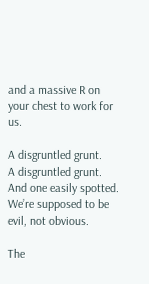and a massive R on your chest to work for us.

A disgruntled grunt.
A disgruntled grunt. And one easily spotted. We’re supposed to be evil, not obvious.

The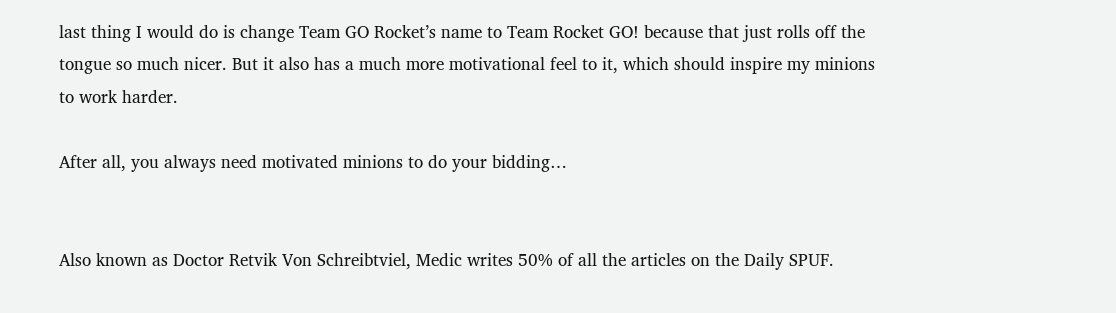last thing I would do is change Team GO Rocket’s name to Team Rocket GO! because that just rolls off the tongue so much nicer. But it also has a much more motivational feel to it, which should inspire my minions to work harder.

After all, you always need motivated minions to do your bidding…


Also known as Doctor Retvik Von Schreibtviel, Medic writes 50% of all the articles on the Daily SPUF.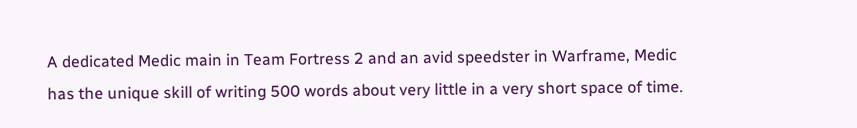A dedicated Medic main in Team Fortress 2 and an avid speedster in Warframe, Medic has the unique skill of writing 500 words about very little in a very short space of time.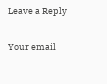Leave a Reply

Your email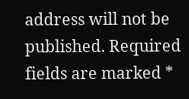address will not be published. Required fields are marked *